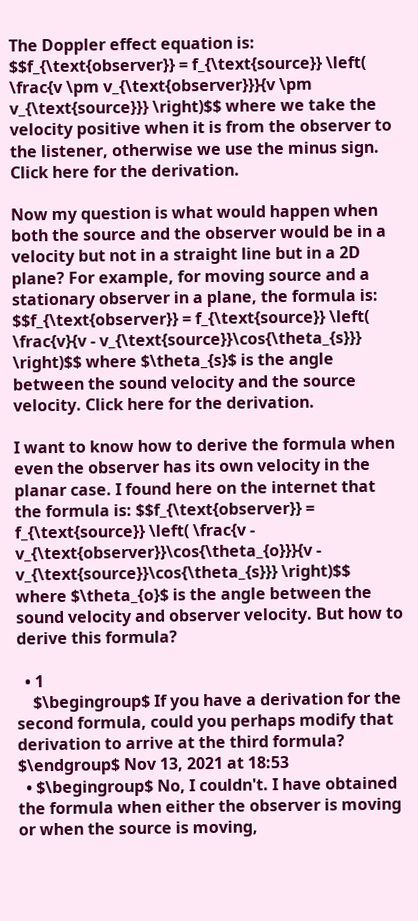The Doppler effect equation is: $$f_{\text{observer}} = f_{\text{source}} \left( \frac{v \pm v_{\text{observer}}}{v \pm v_{\text{source}}} \right)$$ where we take the velocity positive when it is from the observer to the listener, otherwise we use the minus sign. Click here for the derivation.

Now my question is what would happen when both the source and the observer would be in a velocity but not in a straight line but in a 2D plane? For example, for moving source and a stationary observer in a plane, the formula is: $$f_{\text{observer}} = f_{\text{source}} \left( \frac{v}{v - v_{\text{source}}\cos{\theta_{s}}} \right)$$ where $\theta_{s}$ is the angle between the sound velocity and the source velocity. Click here for the derivation.

I want to know how to derive the formula when even the observer has its own velocity in the planar case. I found here on the internet that the formula is: $$f_{\text{observer}} = f_{\text{source}} \left( \frac{v - v_{\text{observer}}\cos{\theta_{o}}}{v - v_{\text{source}}\cos{\theta_{s}}} \right)$$ where $\theta_{o}$ is the angle between the sound velocity and observer velocity. But how to derive this formula?

  • 1
    $\begingroup$ If you have a derivation for the second formula, could you perhaps modify that derivation to arrive at the third formula? $\endgroup$ Nov 13, 2021 at 18:53
  • $\begingroup$ No, I couldn't. I have obtained the formula when either the observer is moving or when the source is moving,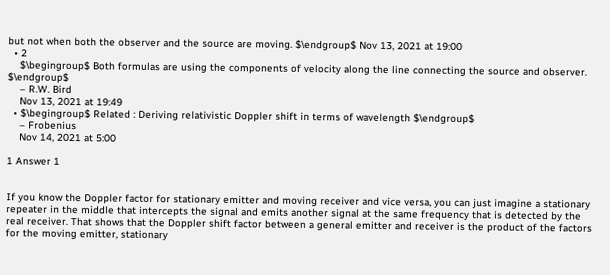but not when both the observer and the source are moving. $\endgroup$ Nov 13, 2021 at 19:00
  • 2
    $\begingroup$ Both formulas are using the components of velocity along the line connecting the source and observer. $\endgroup$
    – R.W. Bird
    Nov 13, 2021 at 19:49
  • $\begingroup$ Related : Deriving relativistic Doppler shift in terms of wavelength $\endgroup$
    – Frobenius
    Nov 14, 2021 at 5:00

1 Answer 1


If you know the Doppler factor for stationary emitter and moving receiver and vice versa, you can just imagine a stationary repeater in the middle that intercepts the signal and emits another signal at the same frequency that is detected by the real receiver. That shows that the Doppler shift factor between a general emitter and receiver is the product of the factors for the moving emitter, stationary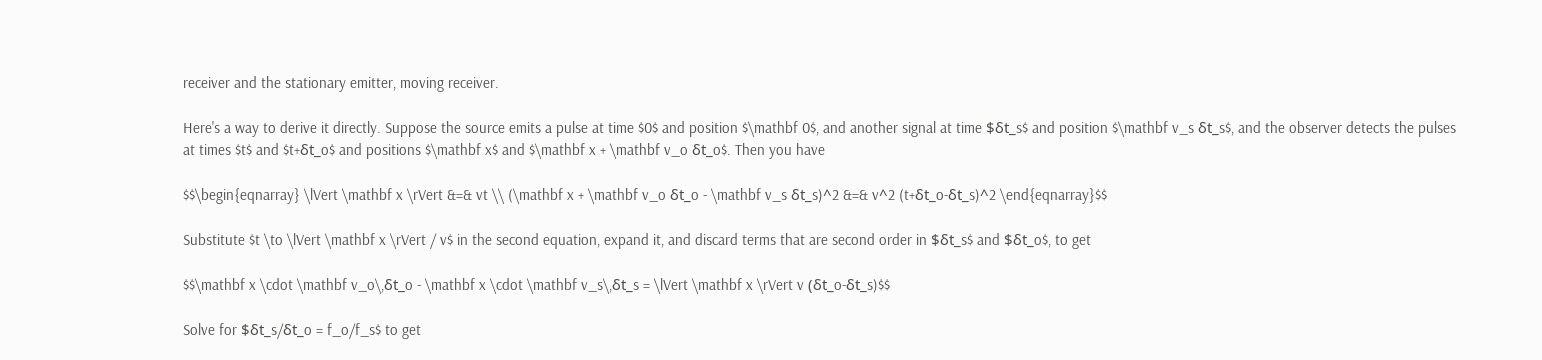receiver and the stationary emitter, moving receiver.

Here's a way to derive it directly. Suppose the source emits a pulse at time $0$ and position $\mathbf 0$, and another signal at time $δt_s$ and position $\mathbf v_s δt_s$, and the observer detects the pulses at times $t$ and $t+δt_o$ and positions $\mathbf x$ and $\mathbf x + \mathbf v_o δt_o$. Then you have

$$\begin{eqnarray} \lVert \mathbf x \rVert &=& vt \\ (\mathbf x + \mathbf v_o δt_o - \mathbf v_s δt_s)^2 &=& v^2 (t+δt_o-δt_s)^2 \end{eqnarray}$$

Substitute $t \to \lVert \mathbf x \rVert / v$ in the second equation, expand it, and discard terms that are second order in $δt_s$ and $δt_o$, to get

$$\mathbf x \cdot \mathbf v_o\,δt_o - \mathbf x \cdot \mathbf v_s\,δt_s = \lVert \mathbf x \rVert v (δt_o-δt_s)$$

Solve for $δt_s/δt_o = f_o/f_s$ to get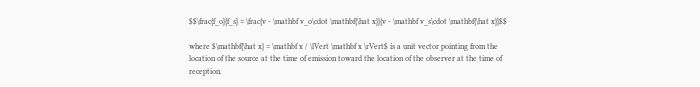$$\frac{f_o}{f_s} = \frac{v - \mathbf v_o\cdot \mathbf{\hat x}}{v - \mathbf v_s\cdot \mathbf{\hat x}}$$

where $\mathbf{\hat x} = \mathbf x / \lVert \mathbf x \rVert$ is a unit vector pointing from the location of the source at the time of emission toward the location of the observer at the time of reception.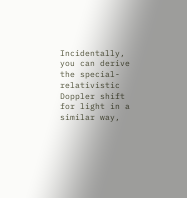Incidentally, you can derive the special-relativistic Doppler shift for light in a similar way,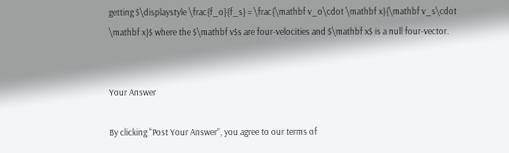getting $\displaystyle \frac{f_o}{f_s} = \frac{\mathbf v_o\cdot \mathbf x}{\mathbf v_s\cdot \mathbf x}$ where the $\mathbf v$s are four-velocities and $\mathbf x$ is a null four-vector.


Your Answer

By clicking “Post Your Answer”, you agree to our terms of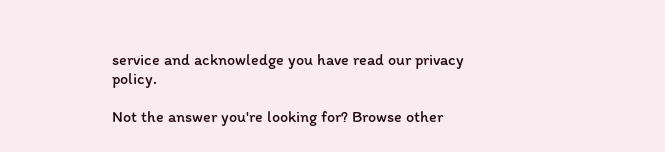service and acknowledge you have read our privacy policy.

Not the answer you're looking for? Browse other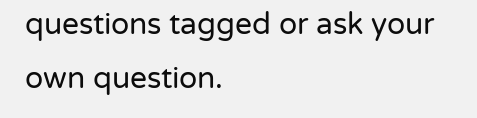questions tagged or ask your own question.